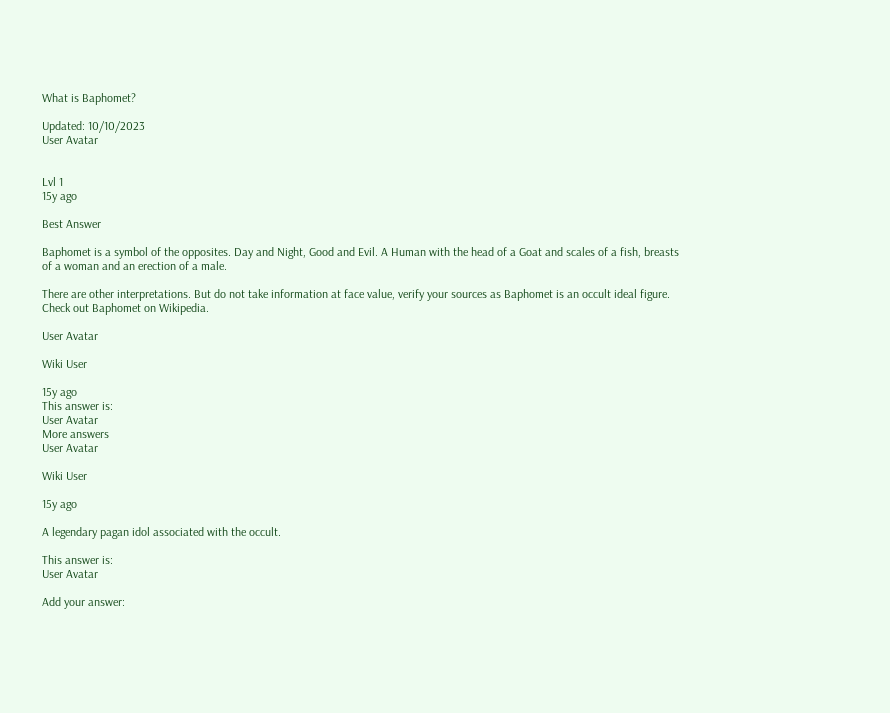What is Baphomet?

Updated: 10/10/2023
User Avatar


Lvl 1
15y ago

Best Answer

Baphomet is a symbol of the opposites. Day and Night, Good and Evil. A Human with the head of a Goat and scales of a fish, breasts of a woman and an erection of a male.

There are other interpretations. But do not take information at face value, verify your sources as Baphomet is an occult ideal figure. Check out Baphomet on Wikipedia.

User Avatar

Wiki User

15y ago
This answer is:
User Avatar
More answers
User Avatar

Wiki User

15y ago

A legendary pagan idol associated with the occult.

This answer is:
User Avatar

Add your answer: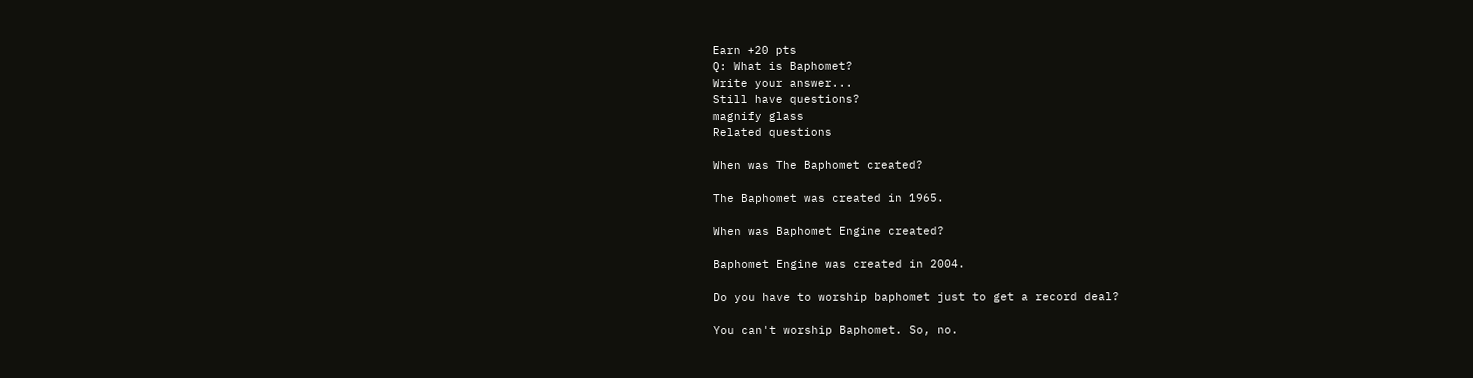Earn +20 pts
Q: What is Baphomet?
Write your answer...
Still have questions?
magnify glass
Related questions

When was The Baphomet created?

The Baphomet was created in 1965.

When was Baphomet Engine created?

Baphomet Engine was created in 2004.

Do you have to worship baphomet just to get a record deal?

You can't worship Baphomet. So, no.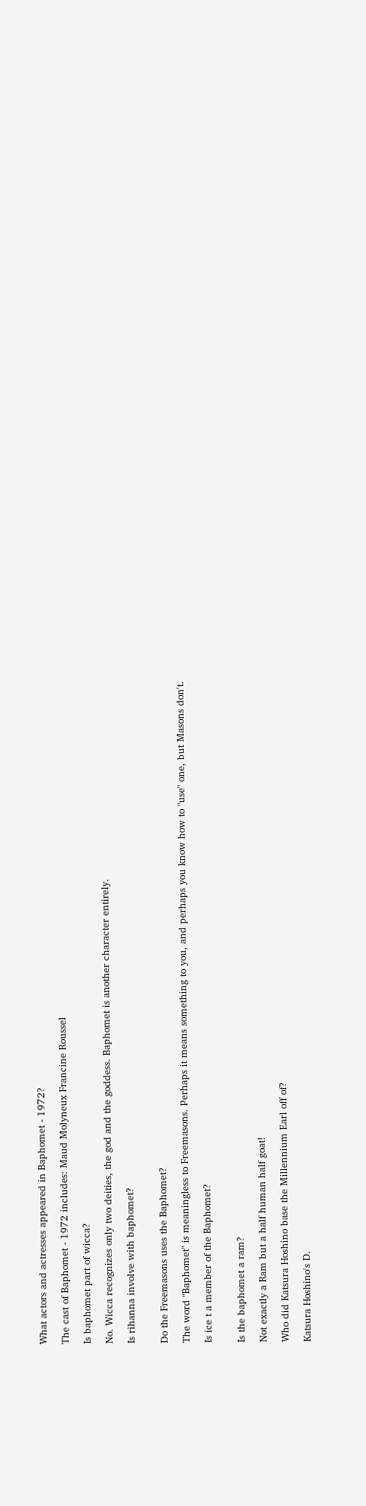What actors and actresses appeared in Baphomet - 1972?

The cast of Baphomet - 1972 includes: Maud Molyneux Francine Roussel

Is baphomet part of wicca?

No. Wicca recognizes only two deities, the god and the goddess. Baphomet is another character entirely.

Is rihanna involve with baphomet?


Do the Freemasons uses the Baphomet?

The word "Baphomet" is meaningless to Freemasons. Perhaps it means something to you, and perhaps you know how to "use" one, but Masons don't.

Is ice t a member of the Baphomet?


Is the baphomet a ram?

Not exactly a Ram but a half human half goat!

Who did Katsura Hoshino base the Millennium Earl off of?

Katsura Hoshino's D.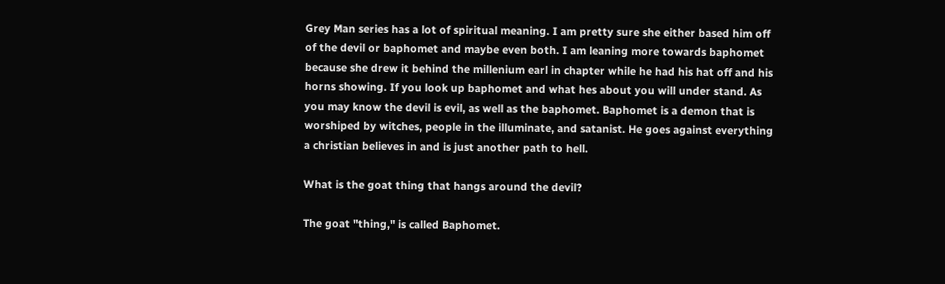Grey Man series has a lot of spiritual meaning. I am pretty sure she either based him off of the devil or baphomet and maybe even both. I am leaning more towards baphomet because she drew it behind the millenium earl in chapter while he had his hat off and his horns showing. If you look up baphomet and what hes about you will under stand. As you may know the devil is evil, as well as the baphomet. Baphomet is a demon that is worshiped by witches, people in the illuminate, and satanist. He goes against everything a christian believes in and is just another path to hell.

What is the goat thing that hangs around the devil?

The goat "thing," is called Baphomet.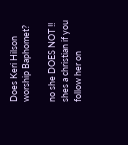Does Keri Hilson worship Baphomet?

no she DOES NOT !! shes a christian if you follow her on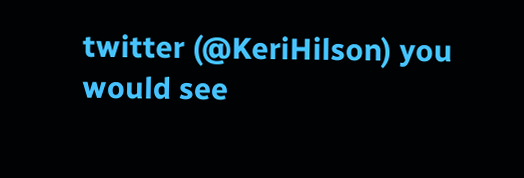twitter (@KeriHilson) you would see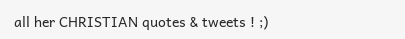all her CHRISTIAN quotes & tweets ! ;)